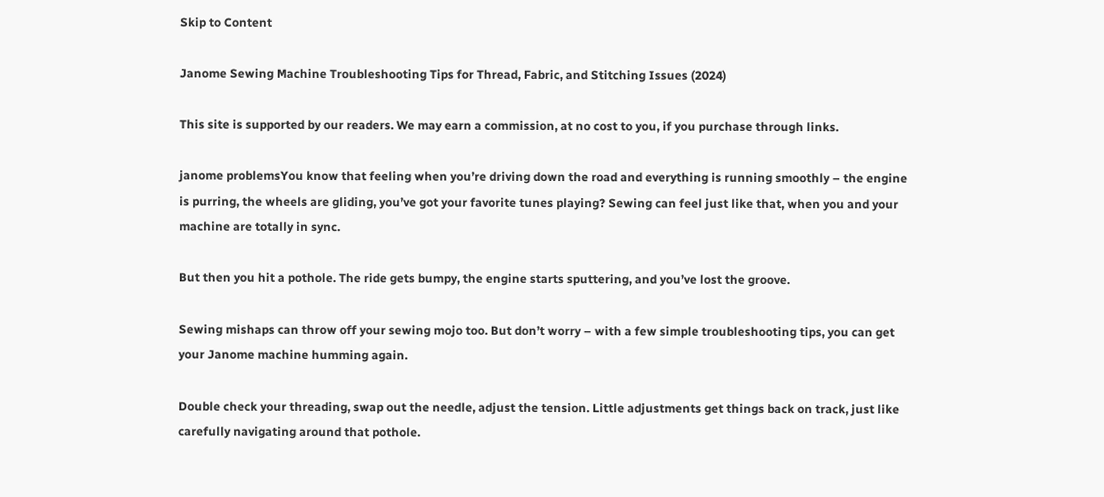Skip to Content

Janome Sewing Machine Troubleshooting Tips for Thread, Fabric, and Stitching Issues (2024)

This site is supported by our readers. We may earn a commission, at no cost to you, if you purchase through links.

janome problemsYou know that feeling when you’re driving down the road and everything is running smoothly – the engine is purring, the wheels are gliding, you’ve got your favorite tunes playing? Sewing can feel just like that, when you and your machine are totally in sync.

But then you hit a pothole. The ride gets bumpy, the engine starts sputtering, and you’ve lost the groove.

Sewing mishaps can throw off your sewing mojo too. But don’t worry – with a few simple troubleshooting tips, you can get your Janome machine humming again.

Double check your threading, swap out the needle, adjust the tension. Little adjustments get things back on track, just like carefully navigating around that pothole.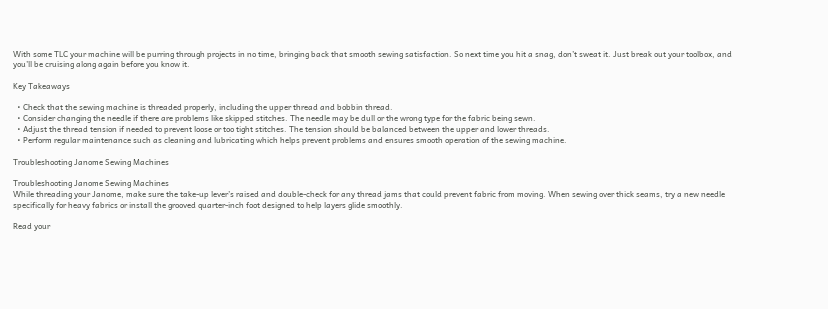With some TLC your machine will be purring through projects in no time, bringing back that smooth sewing satisfaction. So next time you hit a snag, don’t sweat it. Just break out your toolbox, and you’ll be cruising along again before you know it.

Key Takeaways

  • Check that the sewing machine is threaded properly, including the upper thread and bobbin thread.
  • Consider changing the needle if there are problems like skipped stitches. The needle may be dull or the wrong type for the fabric being sewn.
  • Adjust the thread tension if needed to prevent loose or too tight stitches. The tension should be balanced between the upper and lower threads.
  • Perform regular maintenance such as cleaning and lubricating which helps prevent problems and ensures smooth operation of the sewing machine.

Troubleshooting Janome Sewing Machines

Troubleshooting Janome Sewing Machines
While threading your Janome, make sure the take-up lever’s raised and double-check for any thread jams that could prevent fabric from moving. When sewing over thick seams, try a new needle specifically for heavy fabrics or install the grooved quarter-inch foot designed to help layers glide smoothly.

Read your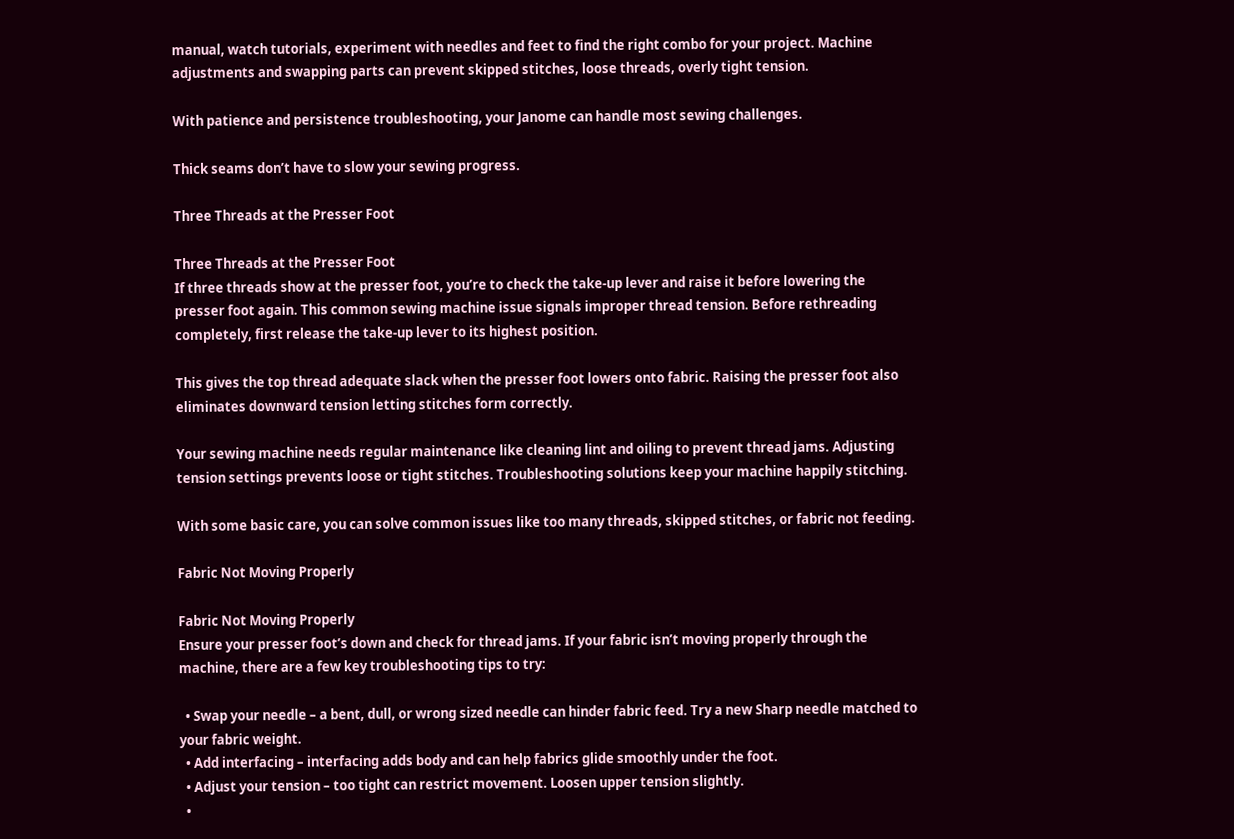manual, watch tutorials, experiment with needles and feet to find the right combo for your project. Machine adjustments and swapping parts can prevent skipped stitches, loose threads, overly tight tension.

With patience and persistence troubleshooting, your Janome can handle most sewing challenges.

Thick seams don’t have to slow your sewing progress.

Three Threads at the Presser Foot

Three Threads at the Presser Foot
If three threads show at the presser foot, you’re to check the take-up lever and raise it before lowering the presser foot again. This common sewing machine issue signals improper thread tension. Before rethreading completely, first release the take-up lever to its highest position.

This gives the top thread adequate slack when the presser foot lowers onto fabric. Raising the presser foot also eliminates downward tension letting stitches form correctly.

Your sewing machine needs regular maintenance like cleaning lint and oiling to prevent thread jams. Adjusting tension settings prevents loose or tight stitches. Troubleshooting solutions keep your machine happily stitching.

With some basic care, you can solve common issues like too many threads, skipped stitches, or fabric not feeding.

Fabric Not Moving Properly

Fabric Not Moving Properly
Ensure your presser foot’s down and check for thread jams. If your fabric isn’t moving properly through the machine, there are a few key troubleshooting tips to try:

  • Swap your needle – a bent, dull, or wrong sized needle can hinder fabric feed. Try a new Sharp needle matched to your fabric weight.
  • Add interfacing – interfacing adds body and can help fabrics glide smoothly under the foot.
  • Adjust your tension – too tight can restrict movement. Loosen upper tension slightly.
  •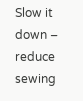Slow it down – reduce sewing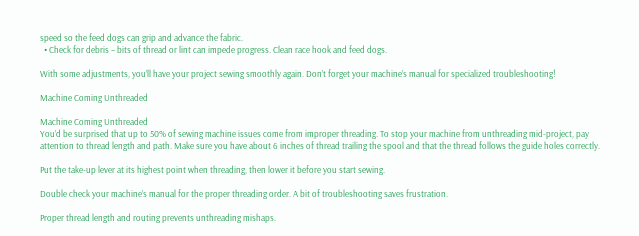speed so the feed dogs can grip and advance the fabric.
  • Check for debris – bits of thread or lint can impede progress. Clean race hook and feed dogs.

With some adjustments, you’ll have your project sewing smoothly again. Don’t forget your machine’s manual for specialized troubleshooting!

Machine Coming Unthreaded

Machine Coming Unthreaded
You’d be surprised that up to 50% of sewing machine issues come from improper threading. To stop your machine from unthreading mid-project, pay attention to thread length and path. Make sure you have about 6 inches of thread trailing the spool and that the thread follows the guide holes correctly.

Put the take-up lever at its highest point when threading, then lower it before you start sewing.

Double check your machine’s manual for the proper threading order. A bit of troubleshooting saves frustration.

Proper thread length and routing prevents unthreading mishaps.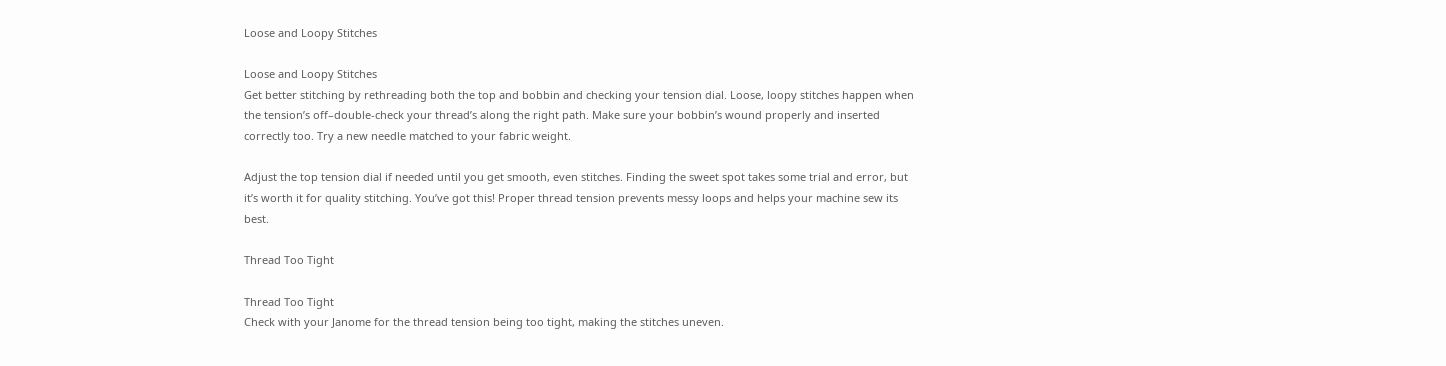Loose and Loopy Stitches

Loose and Loopy Stitches
Get better stitching by rethreading both the top and bobbin and checking your tension dial. Loose, loopy stitches happen when the tension’s off–double-check your thread’s along the right path. Make sure your bobbin’s wound properly and inserted correctly too. Try a new needle matched to your fabric weight.

Adjust the top tension dial if needed until you get smooth, even stitches. Finding the sweet spot takes some trial and error, but it’s worth it for quality stitching. You’ve got this! Proper thread tension prevents messy loops and helps your machine sew its best.

Thread Too Tight

Thread Too Tight
Check with your Janome for the thread tension being too tight, making the stitches uneven.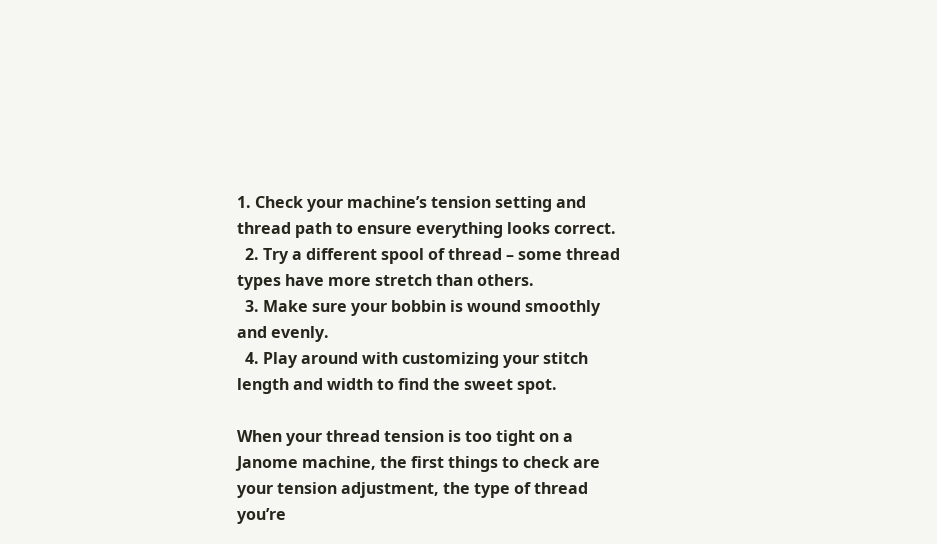1. Check your machine’s tension setting and thread path to ensure everything looks correct.
  2. Try a different spool of thread – some thread types have more stretch than others.
  3. Make sure your bobbin is wound smoothly and evenly.
  4. Play around with customizing your stitch length and width to find the sweet spot.

When your thread tension is too tight on a Janome machine, the first things to check are your tension adjustment, the type of thread you’re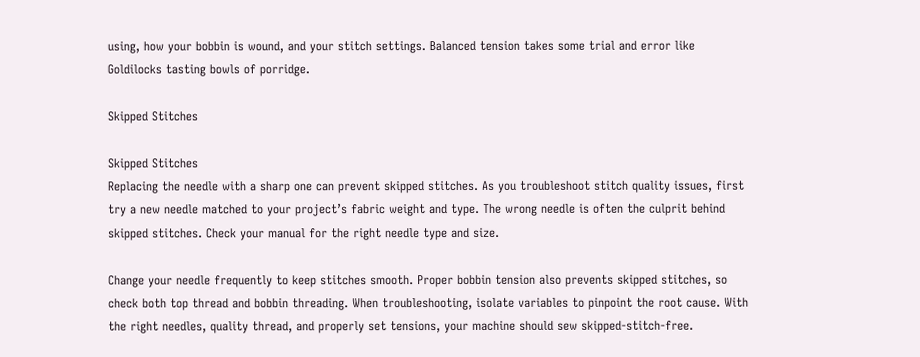using, how your bobbin is wound, and your stitch settings. Balanced tension takes some trial and error like Goldilocks tasting bowls of porridge.

Skipped Stitches

Skipped Stitches
Replacing the needle with a sharp one can prevent skipped stitches. As you troubleshoot stitch quality issues, first try a new needle matched to your project’s fabric weight and type. The wrong needle is often the culprit behind skipped stitches. Check your manual for the right needle type and size.

Change your needle frequently to keep stitches smooth. Proper bobbin tension also prevents skipped stitches, so check both top thread and bobbin threading. When troubleshooting, isolate variables to pinpoint the root cause. With the right needles, quality thread, and properly set tensions, your machine should sew skipped-stitch-free.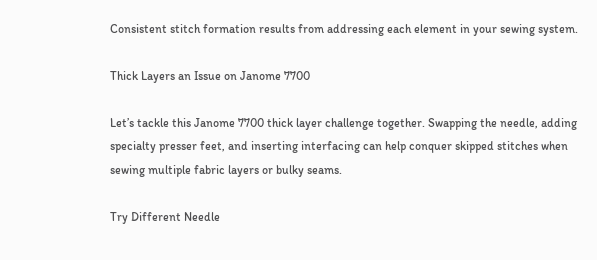Consistent stitch formation results from addressing each element in your sewing system.

Thick Layers an Issue on Janome 7700

Let’s tackle this Janome 7700 thick layer challenge together. Swapping the needle, adding specialty presser feet, and inserting interfacing can help conquer skipped stitches when sewing multiple fabric layers or bulky seams.

Try Different Needle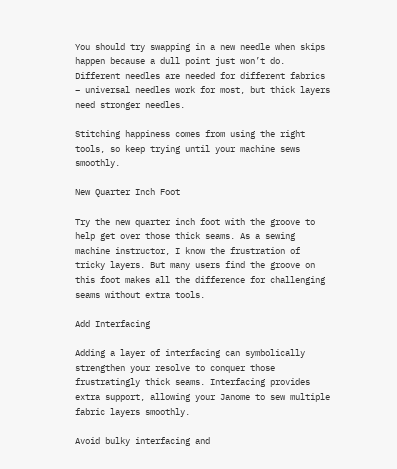You should try swapping in a new needle when skips happen because a dull point just won’t do. Different needles are needed for different fabrics – universal needles work for most, but thick layers need stronger needles.

Stitching happiness comes from using the right tools, so keep trying until your machine sews smoothly.

New Quarter Inch Foot

Try the new quarter inch foot with the groove to help get over those thick seams. As a sewing machine instructor, I know the frustration of tricky layers. But many users find the groove on this foot makes all the difference for challenging seams without extra tools.

Add Interfacing

Adding a layer of interfacing can symbolically strengthen your resolve to conquer those frustratingly thick seams. Interfacing provides extra support, allowing your Janome to sew multiple fabric layers smoothly.

Avoid bulky interfacing and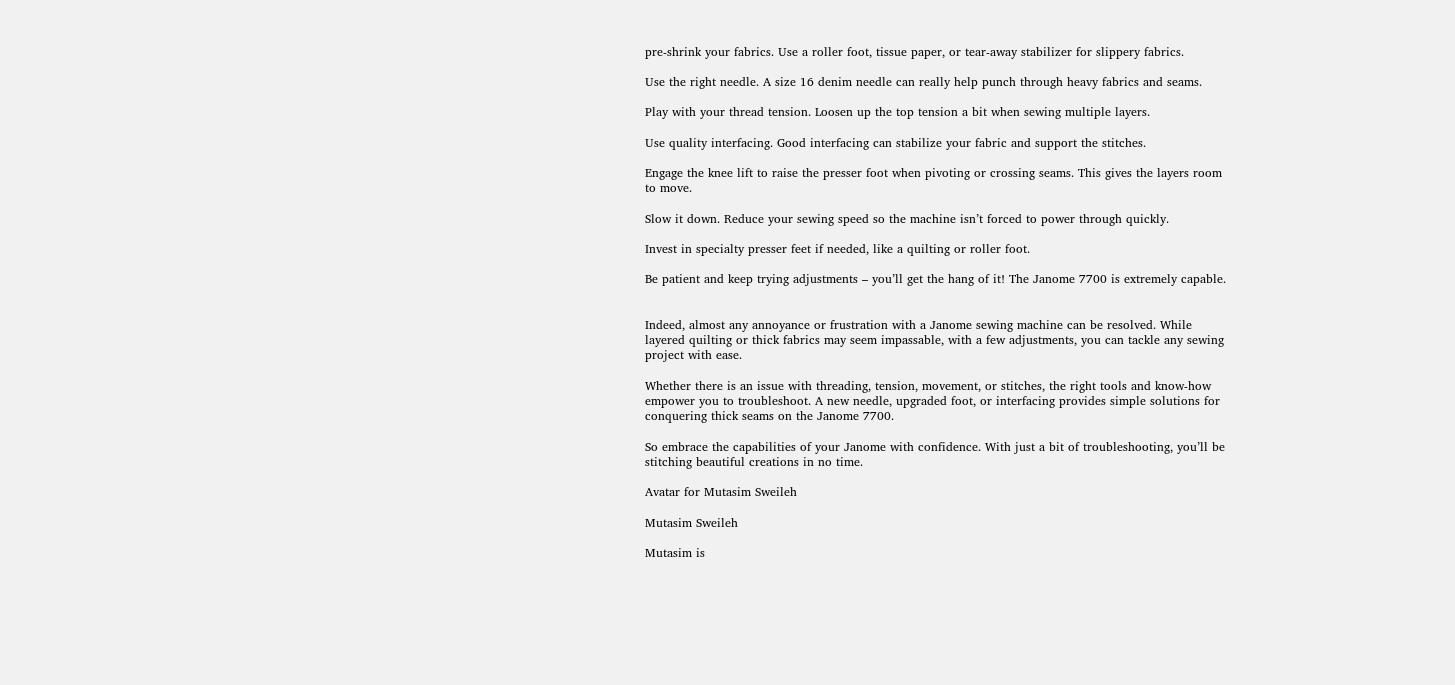pre-shrink your fabrics. Use a roller foot, tissue paper, or tear-away stabilizer for slippery fabrics.

Use the right needle. A size 16 denim needle can really help punch through heavy fabrics and seams.

Play with your thread tension. Loosen up the top tension a bit when sewing multiple layers.

Use quality interfacing. Good interfacing can stabilize your fabric and support the stitches.

Engage the knee lift to raise the presser foot when pivoting or crossing seams. This gives the layers room to move.

Slow it down. Reduce your sewing speed so the machine isn’t forced to power through quickly.

Invest in specialty presser feet if needed, like a quilting or roller foot.

Be patient and keep trying adjustments – you’ll get the hang of it! The Janome 7700 is extremely capable.


Indeed, almost any annoyance or frustration with a Janome sewing machine can be resolved. While layered quilting or thick fabrics may seem impassable, with a few adjustments, you can tackle any sewing project with ease.

Whether there is an issue with threading, tension, movement, or stitches, the right tools and know-how empower you to troubleshoot. A new needle, upgraded foot, or interfacing provides simple solutions for conquering thick seams on the Janome 7700.

So embrace the capabilities of your Janome with confidence. With just a bit of troubleshooting, you’ll be stitching beautiful creations in no time.

Avatar for Mutasim Sweileh

Mutasim Sweileh

Mutasim is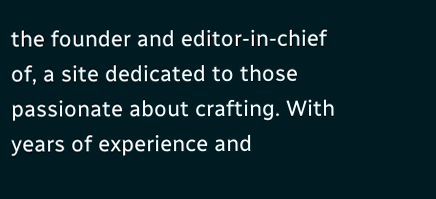the founder and editor-in-chief of, a site dedicated to those passionate about crafting. With years of experience and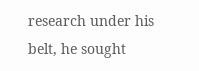research under his belt, he sought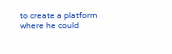to create a platform where he could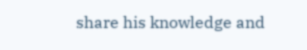share his knowledge and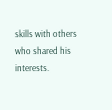skills with others who shared his interests.